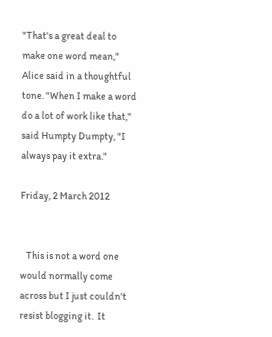"That's a great deal to make one word mean," Alice said in a thoughtful tone. "When I make a word do a lot of work like that," said Humpty Dumpty, "I always pay it extra."

Friday, 2 March 2012


   This is not a word one would normally come across but I just couldn't resist blogging it.  It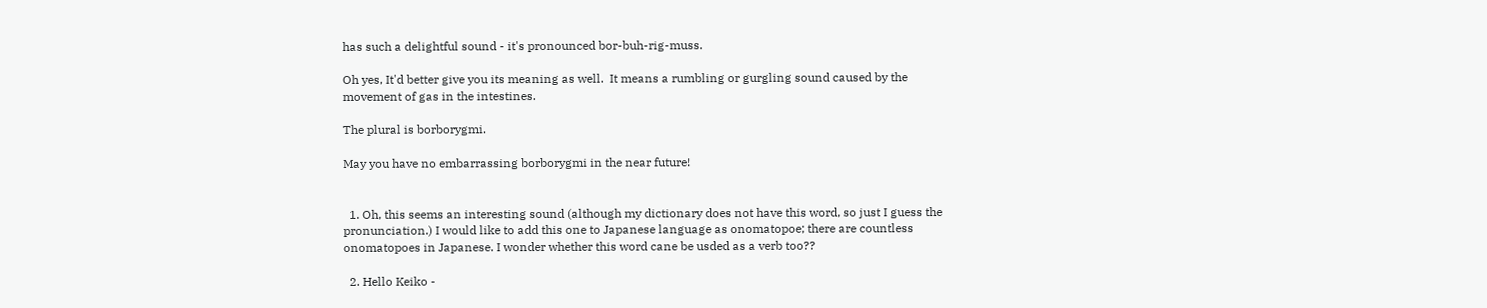has such a delightful sound - it's pronounced bor-buh-rig-muss.

Oh yes, It'd better give you its meaning as well.  It means a rumbling or gurgling sound caused by the movement of gas in the intestines.

The plural is borborygmi.

May you have no embarrassing borborygmi in the near future!


  1. Oh, this seems an interesting sound (although my dictionary does not have this word, so just I guess the pronunciation.) I would like to add this one to Japanese language as onomatopoe; there are countless onomatopoes in Japanese. I wonder whether this word cane be usded as a verb too??

  2. Hello Keiko -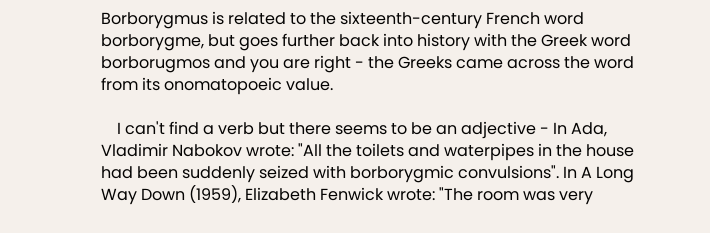Borborygmus is related to the sixteenth-century French word borborygme, but goes further back into history with the Greek word borborugmos and you are right - the Greeks came across the word from its onomatopoeic value.

    I can't find a verb but there seems to be an adjective - In Ada, Vladimir Nabokov wrote: "All the toilets and waterpipes in the house had been suddenly seized with borborygmic convulsions". In A Long Way Down (1959), Elizabeth Fenwick wrote: "The room was very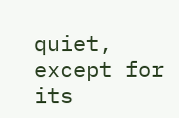quiet, except for its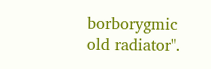borborygmic old radiator".